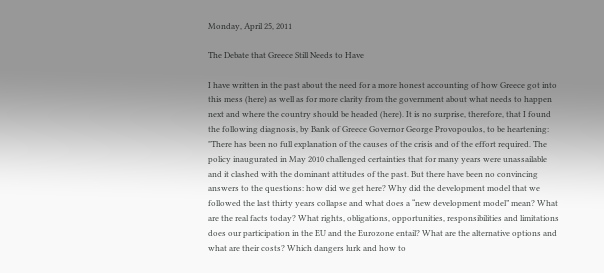Monday, April 25, 2011

The Debate that Greece Still Needs to Have

I have written in the past about the need for a more honest accounting of how Greece got into this mess (here) as well as for more clarity from the government about what needs to happen next and where the country should be headed (here). It is no surprise, therefore, that I found the following diagnosis, by Bank of Greece Governor George Provopoulos, to be heartening:
"There has been no full explanation of the causes of the crisis and of the effort required. The policy inaugurated in May 2010 challenged certainties that for many years were unassailable and it clashed with the dominant attitudes of the past. But there have been no convincing answers to the questions: how did we get here? Why did the development model that we followed the last thirty years collapse and what does a “new development model” mean? What are the real facts today? What rights, obligations, opportunities, responsibilities and limitations does our participation in the EU and the Eurozone entail? What are the alternative options and what are their costs? Which dangers lurk and how to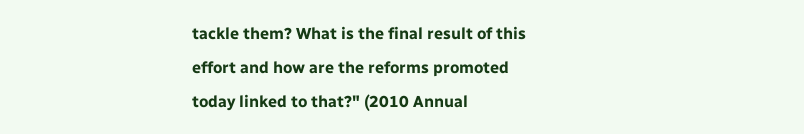tackle them? What is the final result of this effort and how are the reforms promoted today linked to that?" (2010 Annual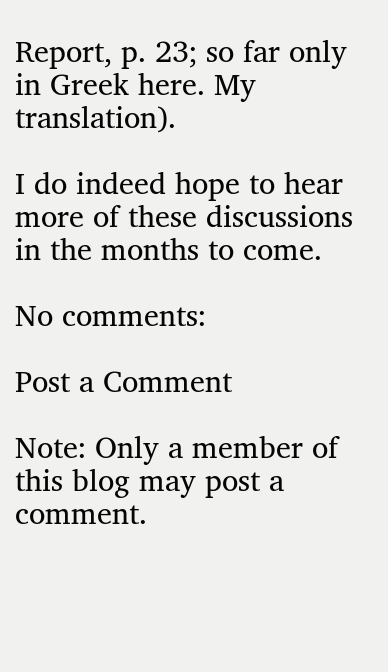Report, p. 23; so far only in Greek here. My translation).

I do indeed hope to hear more of these discussions in the months to come.

No comments:

Post a Comment

Note: Only a member of this blog may post a comment.